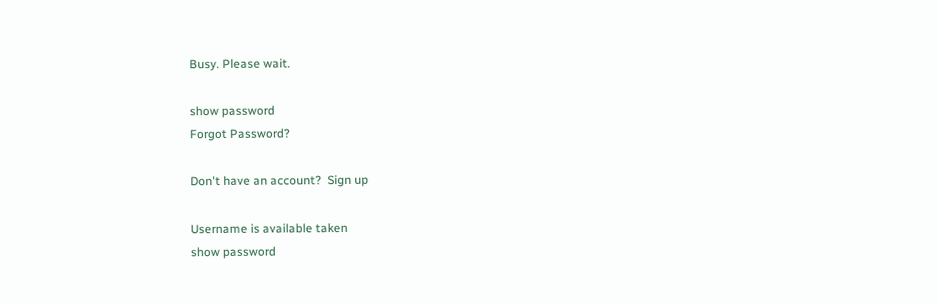Busy. Please wait.

show password
Forgot Password?

Don't have an account?  Sign up

Username is available taken
show password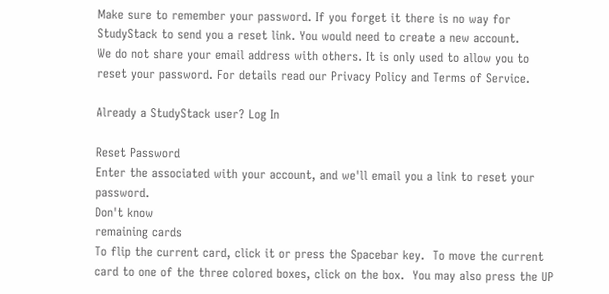Make sure to remember your password. If you forget it there is no way for StudyStack to send you a reset link. You would need to create a new account.
We do not share your email address with others. It is only used to allow you to reset your password. For details read our Privacy Policy and Terms of Service.

Already a StudyStack user? Log In

Reset Password
Enter the associated with your account, and we'll email you a link to reset your password.
Don't know
remaining cards
To flip the current card, click it or press the Spacebar key.  To move the current card to one of the three colored boxes, click on the box.  You may also press the UP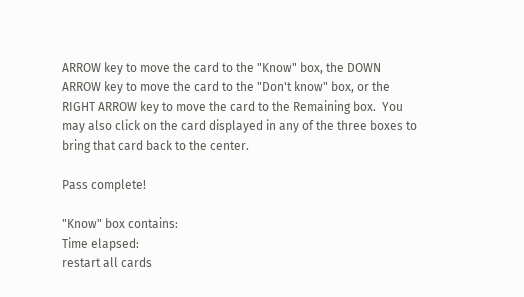ARROW key to move the card to the "Know" box, the DOWN ARROW key to move the card to the "Don't know" box, or the RIGHT ARROW key to move the card to the Remaining box.  You may also click on the card displayed in any of the three boxes to bring that card back to the center.

Pass complete!

"Know" box contains:
Time elapsed:
restart all cards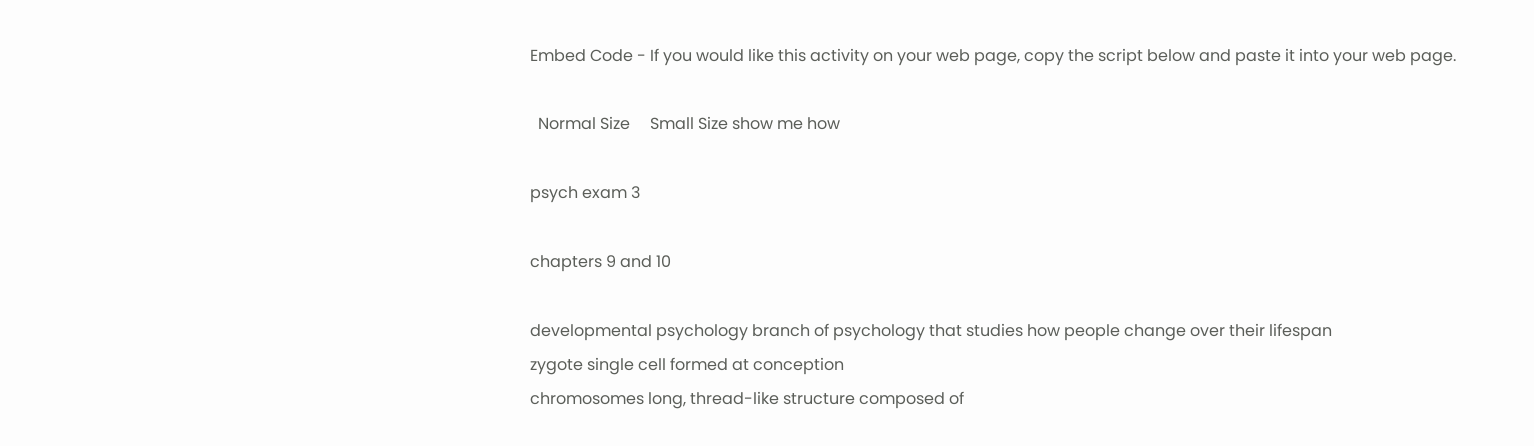Embed Code - If you would like this activity on your web page, copy the script below and paste it into your web page.

  Normal Size     Small Size show me how

psych exam 3

chapters 9 and 10

developmental psychology branch of psychology that studies how people change over their lifespan
zygote single cell formed at conception
chromosomes long, thread-like structure composed of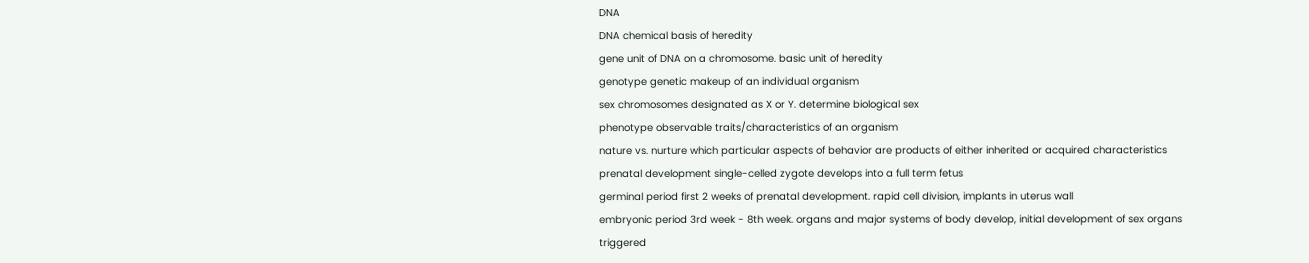DNA
DNA chemical basis of heredity
gene unit of DNA on a chromosome. basic unit of heredity
genotype genetic makeup of an individual organism
sex chromosomes designated as X or Y. determine biological sex
phenotype observable traits/characteristics of an organism
nature vs. nurture which particular aspects of behavior are products of either inherited or acquired characteristics
prenatal development single-celled zygote develops into a full term fetus
germinal period first 2 weeks of prenatal development. rapid cell division, implants in uterus wall
embryonic period 3rd week - 8th week. organs and major systems of body develop, initial development of sex organs triggered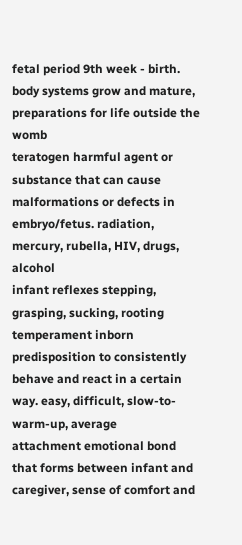fetal period 9th week - birth. body systems grow and mature, preparations for life outside the womb
teratogen harmful agent or substance that can cause malformations or defects in embryo/fetus. radiation, mercury, rubella, HIV, drugs, alcohol
infant reflexes stepping, grasping, sucking, rooting
temperament inborn predisposition to consistently behave and react in a certain way. easy, difficult, slow-to-warm-up, average
attachment emotional bond that forms between infant and caregiver, sense of comfort and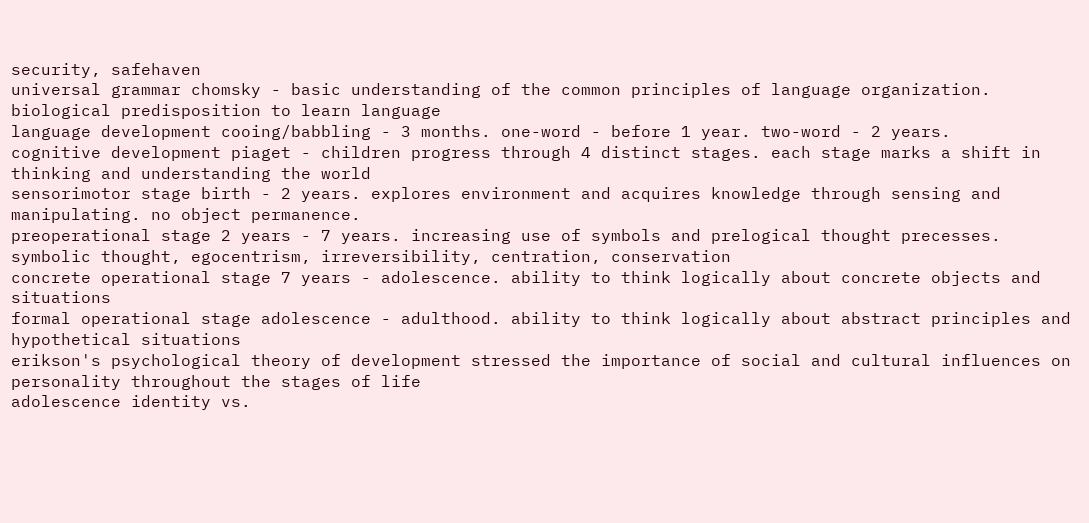security, safehaven
universal grammar chomsky - basic understanding of the common principles of language organization. biological predisposition to learn language
language development cooing/babbling - 3 months. one-word - before 1 year. two-word - 2 years.
cognitive development piaget - children progress through 4 distinct stages. each stage marks a shift in thinking and understanding the world
sensorimotor stage birth - 2 years. explores environment and acquires knowledge through sensing and manipulating. no object permanence.
preoperational stage 2 years - 7 years. increasing use of symbols and prelogical thought precesses. symbolic thought, egocentrism, irreversibility, centration, conservation
concrete operational stage 7 years - adolescence. ability to think logically about concrete objects and situations
formal operational stage adolescence - adulthood. ability to think logically about abstract principles and hypothetical situations
erikson's psychological theory of development stressed the importance of social and cultural influences on personality throughout the stages of life
adolescence identity vs.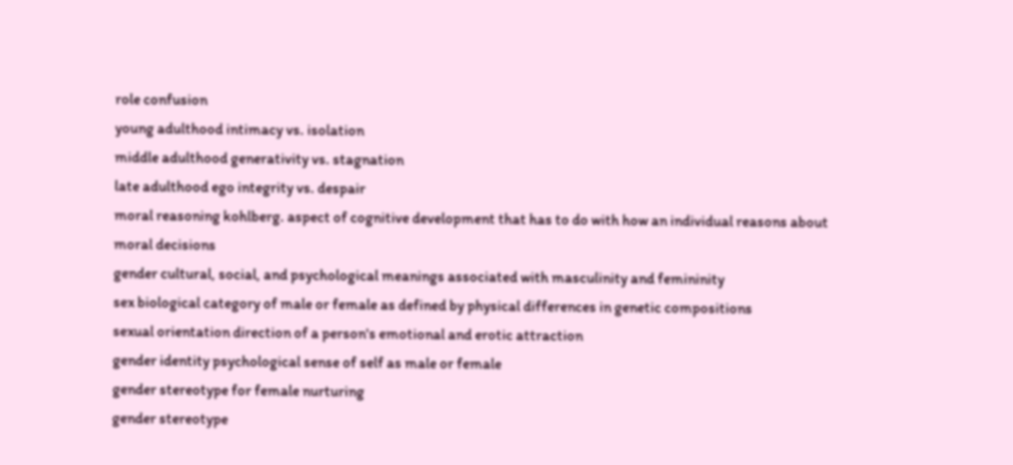role confusion
young adulthood intimacy vs. isolation
middle adulthood generativity vs. stagnation
late adulthood ego integrity vs. despair
moral reasoning kohlberg. aspect of cognitive development that has to do with how an individual reasons about moral decisions
gender cultural, social, and psychological meanings associated with masculinity and femininity
sex biological category of male or female as defined by physical differences in genetic compositions
sexual orientation direction of a person's emotional and erotic attraction
gender identity psychological sense of self as male or female
gender stereotype for female nurturing
gender stereotype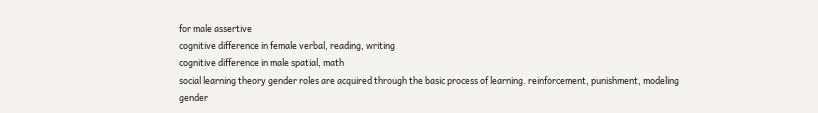for male assertive
cognitive difference in female verbal, reading, writing
cognitive difference in male spatial, math
social learning theory gender roles are acquired through the basic process of learning. reinforcement, punishment, modeling
gender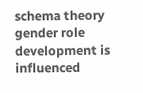schema theory gender role development is influenced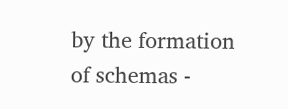by the formation of schemas -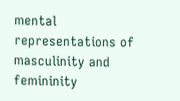mental representations of masculinity and femininity